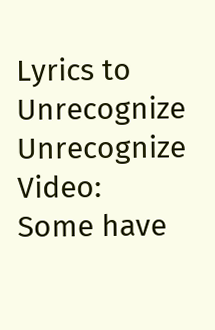Lyrics to Unrecognize
Unrecognize Video:
Some have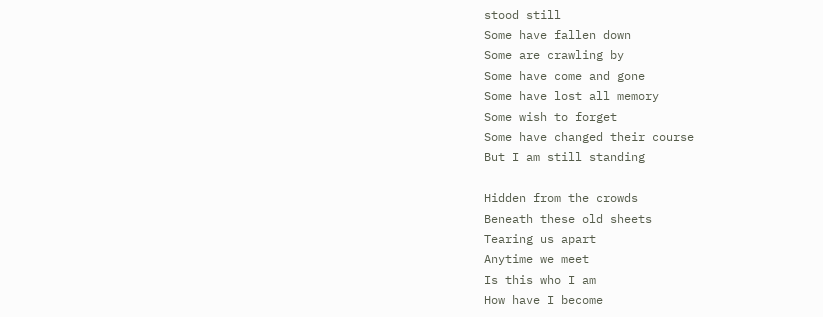stood still
Some have fallen down
Some are crawling by
Some have come and gone
Some have lost all memory
Some wish to forget
Some have changed their course
But I am still standing

Hidden from the crowds
Beneath these old sheets
Tearing us apart
Anytime we meet
Is this who I am
How have I become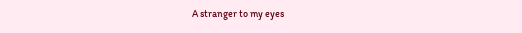A stranger to my eyes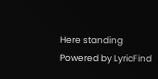Here standing
Powered by LyricFind